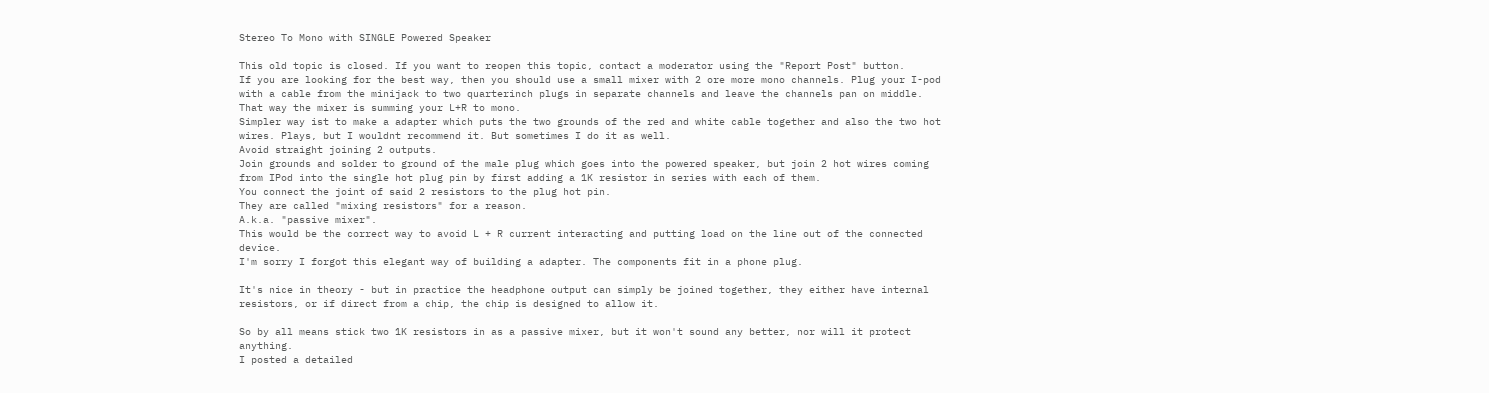Stereo To Mono with SINGLE Powered Speaker

This old topic is closed. If you want to reopen this topic, contact a moderator using the "Report Post" button.
If you are looking for the best way, then you should use a small mixer with 2 ore more mono channels. Plug your I-pod with a cable from the minijack to two quarterinch plugs in separate channels and leave the channels pan on middle. That way the mixer is summing your L+R to mono.
Simpler way ist to make a adapter which puts the two grounds of the red and white cable together and also the two hot wires. Plays, but I wouldnt recommend it. But sometimes I do it as well.
Avoid straight joining 2 outputs.
Join grounds and solder to ground of the male plug which goes into the powered speaker, but join 2 hot wires coming from IPod into the single hot plug pin by first adding a 1K resistor in series with each of them.
You connect the joint of said 2 resistors to the plug hot pin.
They are called "mixing resistors" for a reason.
A.k.a. "passive mixer".
This would be the correct way to avoid L + R current interacting and putting load on the line out of the connected device.
I'm sorry I forgot this elegant way of building a adapter. The components fit in a phone plug.

It's nice in theory - but in practice the headphone output can simply be joined together, they either have internal resistors, or if direct from a chip, the chip is designed to allow it.

So by all means stick two 1K resistors in as a passive mixer, but it won't sound any better, nor will it protect anything.
I posted a detailed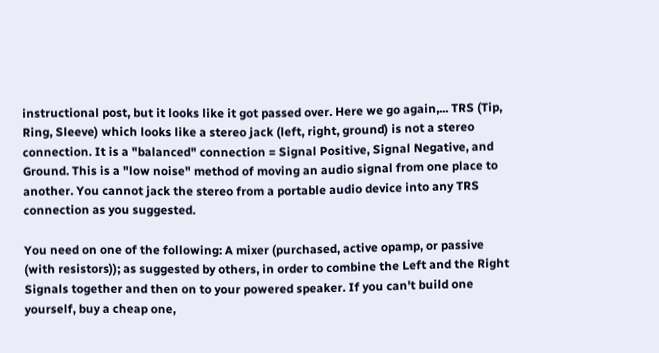instructional post, but it looks like it got passed over. Here we go again,... TRS (Tip, Ring, Sleeve) which looks like a stereo jack (left, right, ground) is not a stereo connection. It is a "balanced" connection = Signal Positive, Signal Negative, and Ground. This is a "low noise" method of moving an audio signal from one place to another. You cannot jack the stereo from a portable audio device into any TRS connection as you suggested.

You need on one of the following: A mixer (purchased, active opamp, or passive (with resistors)); as suggested by others, in order to combine the Left and the Right Signals together and then on to your powered speaker. If you can't build one yourself, buy a cheap one,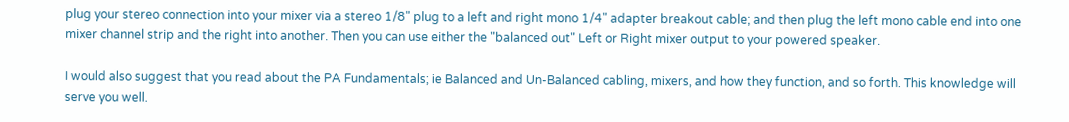plug your stereo connection into your mixer via a stereo 1/8" plug to a left and right mono 1/4" adapter breakout cable; and then plug the left mono cable end into one mixer channel strip and the right into another. Then you can use either the "balanced out" Left or Right mixer output to your powered speaker.

I would also suggest that you read about the PA Fundamentals; ie Balanced and Un-Balanced cabling, mixers, and how they function, and so forth. This knowledge will serve you well.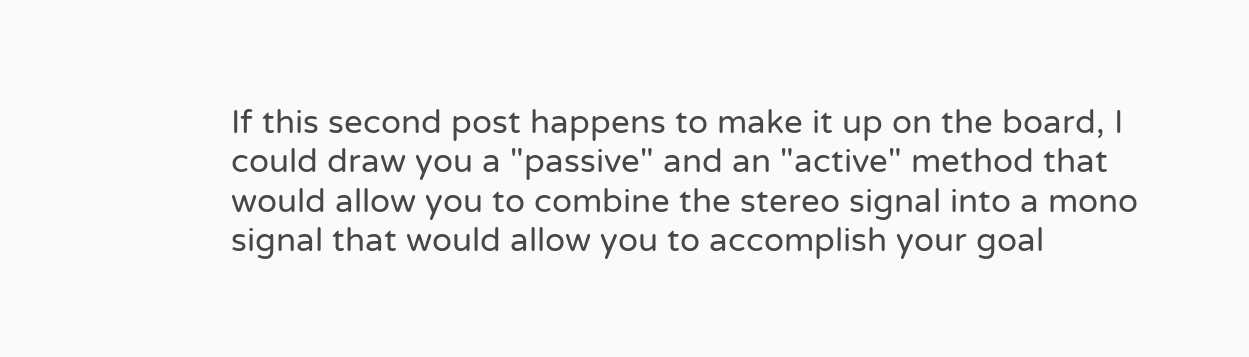If this second post happens to make it up on the board, I could draw you a "passive" and an "active" method that would allow you to combine the stereo signal into a mono signal that would allow you to accomplish your goal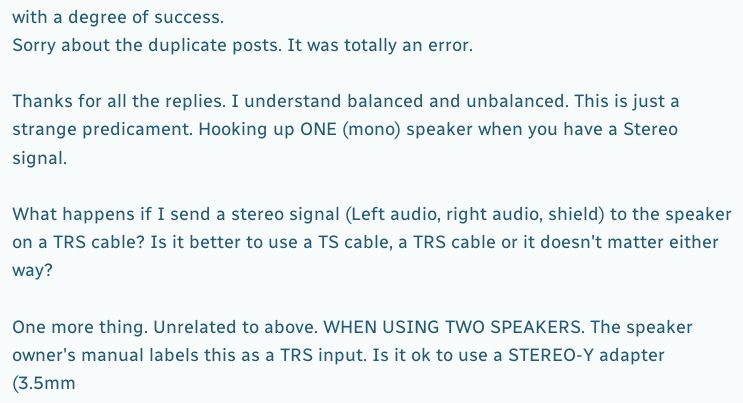with a degree of success.
Sorry about the duplicate posts. It was totally an error.

Thanks for all the replies. I understand balanced and unbalanced. This is just a strange predicament. Hooking up ONE (mono) speaker when you have a Stereo signal.

What happens if I send a stereo signal (Left audio, right audio, shield) to the speaker on a TRS cable? Is it better to use a TS cable, a TRS cable or it doesn't matter either way?

One more thing. Unrelated to above. WHEN USING TWO SPEAKERS. The speaker owner's manual labels this as a TRS input. Is it ok to use a STEREO-Y adapter (3.5mm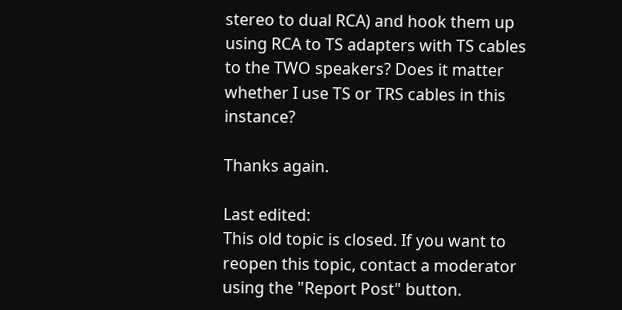stereo to dual RCA) and hook them up using RCA to TS adapters with TS cables to the TWO speakers? Does it matter whether I use TS or TRS cables in this instance?

Thanks again.

Last edited:
This old topic is closed. If you want to reopen this topic, contact a moderator using the "Report Post" button.